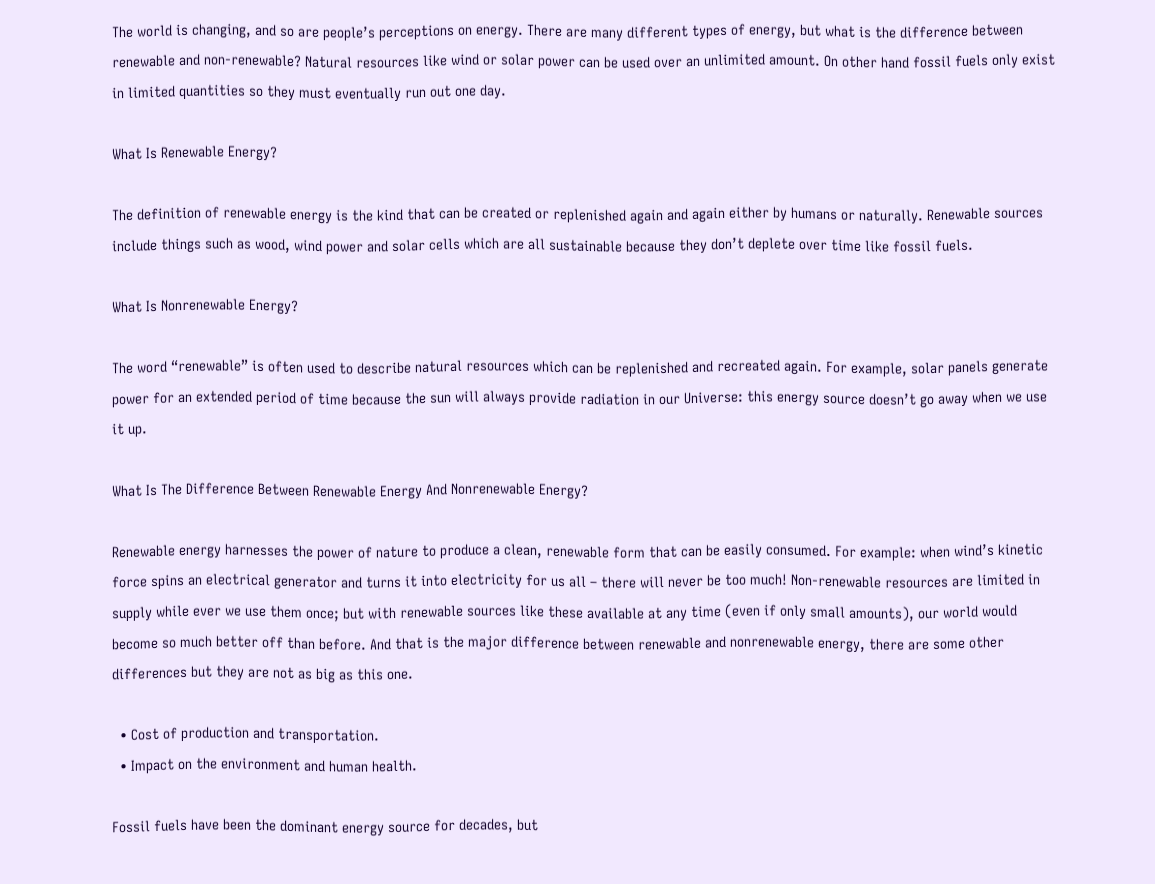The world is changing, and so are people’s perceptions on energy. There are many different types of energy, but what is the difference between renewable and non-renewable? Natural resources like wind or solar power can be used over an unlimited amount. On other hand fossil fuels only exist in limited quantities so they must eventually run out one day.

What Is Renewable Energy?

The definition of renewable energy is the kind that can be created or replenished again and again either by humans or naturally. Renewable sources include things such as wood, wind power and solar cells which are all sustainable because they don’t deplete over time like fossil fuels.

What Is Nonrenewable Energy?

The word “renewable” is often used to describe natural resources which can be replenished and recreated again. For example, solar panels generate power for an extended period of time because the sun will always provide radiation in our Universe: this energy source doesn’t go away when we use it up.

What Is The Difference Between Renewable Energy And Nonrenewable Energy?

Renewable energy harnesses the power of nature to produce a clean, renewable form that can be easily consumed. For example: when wind’s kinetic force spins an electrical generator and turns it into electricity for us all – there will never be too much! Non-renewable resources are limited in supply while ever we use them once; but with renewable sources like these available at any time (even if only small amounts), our world would become so much better off than before. And that is the major difference between renewable and nonrenewable energy, there are some other differences but they are not as big as this one.

  • Cost of production and transportation.
  • Impact on the environment and human health.

Fossil fuels have been the dominant energy source for decades, but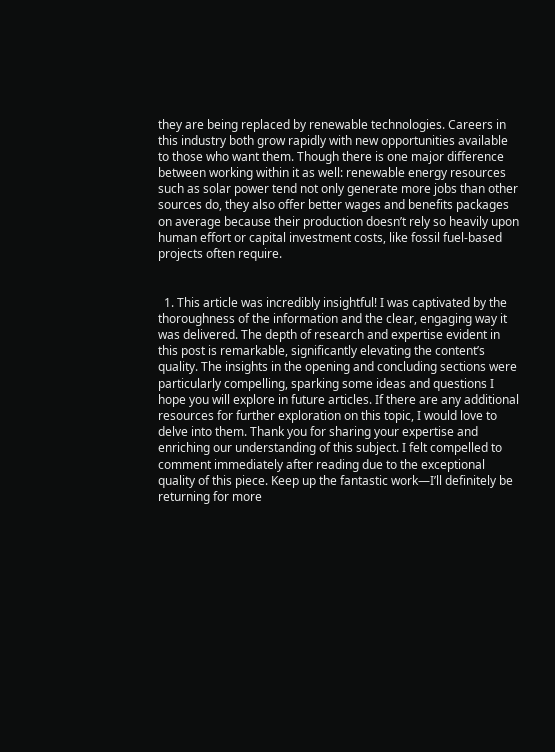they are being replaced by renewable technologies. Careers in this industry both grow rapidly with new opportunities available to those who want them. Though there is one major difference between working within it as well: renewable energy resources such as solar power tend not only generate more jobs than other sources do, they also offer better wages and benefits packages on average because their production doesn’t rely so heavily upon human effort or capital investment costs, like fossil fuel-based projects often require.


  1. This article was incredibly insightful! I was captivated by the thoroughness of the information and the clear, engaging way it was delivered. The depth of research and expertise evident in this post is remarkable, significantly elevating the content’s quality. The insights in the opening and concluding sections were particularly compelling, sparking some ideas and questions I hope you will explore in future articles. If there are any additional resources for further exploration on this topic, I would love to delve into them. Thank you for sharing your expertise and enriching our understanding of this subject. I felt compelled to comment immediately after reading due to the exceptional quality of this piece. Keep up the fantastic work—I’ll definitely be returning for more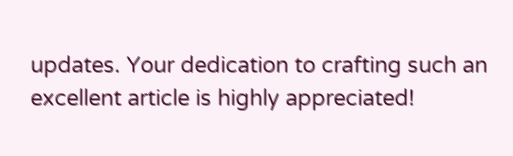updates. Your dedication to crafting such an excellent article is highly appreciated!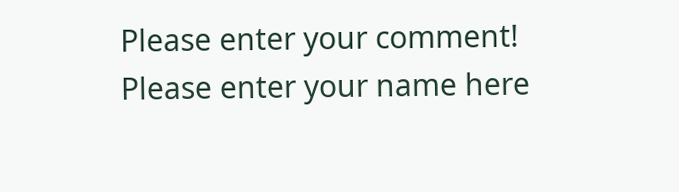Please enter your comment!
Please enter your name here